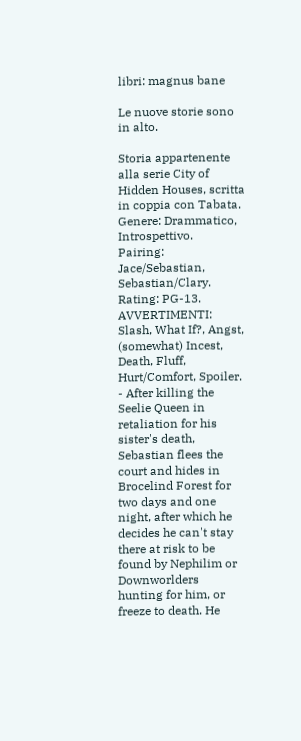libri: magnus bane

Le nuove storie sono in alto.

Storia appartenente alla serie City of Hidden Houses, scritta in coppia con Tabata.
Genere: Drammatico, Introspettivo.
Pairing: Jace/Sebastian, Sebastian/Clary.
Rating: PG-13.
AVVERTIMENTI: Slash, What If?, Angst, (somewhat) Incest, Death, Fluff, Hurt/Comfort, Spoiler.
- After killing the Seelie Queen in retaliation for his sister's death, Sebastian flees the court and hides in Brocelind Forest for two days and one night, after which he decides he can't stay there at risk to be found by Nephilim or Downworlders hunting for him, or freeze to death. He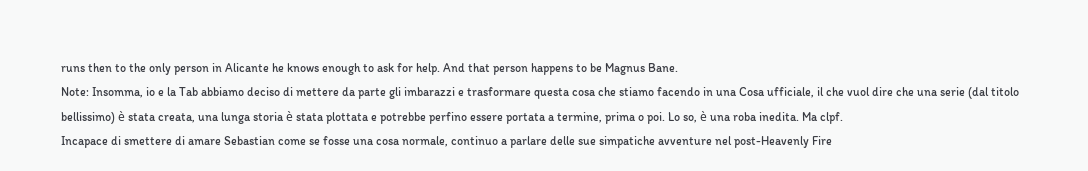runs then to the only person in Alicante he knows enough to ask for help. And that person happens to be Magnus Bane.
Note: Insomma, io e la Tab abbiamo deciso di mettere da parte gli imbarazzi e trasformare questa cosa che stiamo facendo in una Cosa ufficiale, il che vuol dire che una serie (dal titolo bellissimo) è stata creata, una lunga storia è stata plottata e potrebbe perfino essere portata a termine, prima o poi. Lo so, è una roba inedita. Ma clpf.
Incapace di smettere di amare Sebastian come se fosse una cosa normale, continuo a parlare delle sue simpatiche avventure nel post-Heavenly Fire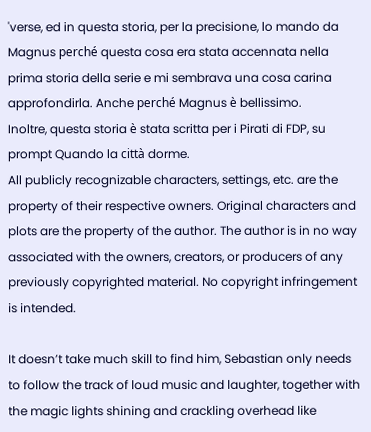'verse, ed in questa storia, per la precisione, lo mando da Magnus perché questa cosa era stata accennata nella prima storia della serie e mi sembrava una cosa carina approfondirla. Anche perché Magnus è bellissimo.
Inoltre, questa storia è stata scritta per i Pirati di FDP, su prompt Quando la città dorme.
All publicly recognizable characters, settings, etc. are the property of their respective owners. Original characters and plots are the property of the author. The author is in no way associated with the owners, creators, or producers of any previously copyrighted material. No copyright infringement is intended.

It doesn’t take much skill to find him, Sebastian only needs to follow the track of loud music and laughter, together with the magic lights shining and crackling overhead like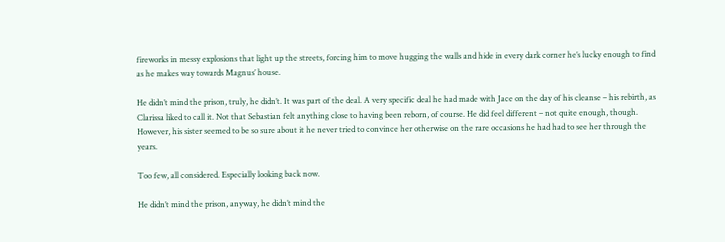fireworks in messy explosions that light up the streets, forcing him to move hugging the walls and hide in every dark corner he’s lucky enough to find as he makes way towards Magnus’ house.

He didn’t mind the prison, truly, he didn’t. It was part of the deal. A very specific deal he had made with Jace on the day of his cleanse – his rebirth, as Clarissa liked to call it. Not that Sebastian felt anything close to having been reborn, of course. He did feel different – not quite enough, though. However, his sister seemed to be so sure about it he never tried to convince her otherwise on the rare occasions he had had to see her through the years.

Too few, all considered. Especially looking back now.

He didn’t mind the prison, anyway, he didn’t mind the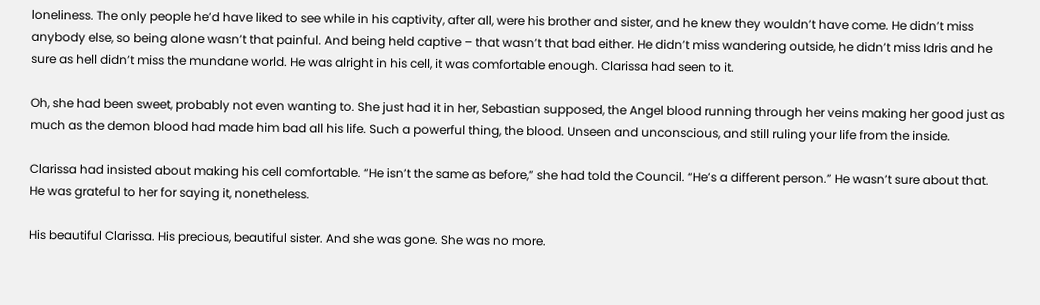loneliness. The only people he’d have liked to see while in his captivity, after all, were his brother and sister, and he knew they wouldn’t have come. He didn’t miss anybody else, so being alone wasn’t that painful. And being held captive – that wasn’t that bad either. He didn’t miss wandering outside, he didn’t miss Idris and he sure as hell didn’t miss the mundane world. He was alright in his cell, it was comfortable enough. Clarissa had seen to it.

Oh, she had been sweet, probably not even wanting to. She just had it in her, Sebastian supposed, the Angel blood running through her veins making her good just as much as the demon blood had made him bad all his life. Such a powerful thing, the blood. Unseen and unconscious, and still ruling your life from the inside.

Clarissa had insisted about making his cell comfortable. “He isn’t the same as before,” she had told the Council. “He’s a different person.” He wasn’t sure about that. He was grateful to her for saying it, nonetheless.

His beautiful Clarissa. His precious, beautiful sister. And she was gone. She was no more.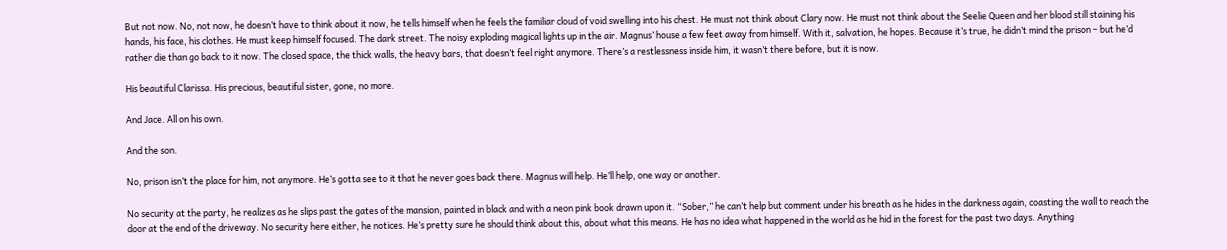But not now. No, not now, he doesn’t have to think about it now, he tells himself when he feels the familiar cloud of void swelling into his chest. He must not think about Clary now. He must not think about the Seelie Queen and her blood still staining his hands, his face, his clothes. He must keep himself focused. The dark street. The noisy exploding magical lights up in the air. Magnus’ house a few feet away from himself. With it, salvation, he hopes. Because it’s true, he didn’t mind the prison – but he’d rather die than go back to it now. The closed space, the thick walls, the heavy bars, that doesn’t feel right anymore. There’s a restlessness inside him, it wasn’t there before, but it is now.

His beautiful Clarissa. His precious, beautiful sister, gone, no more.

And Jace. All on his own.

And the son.

No, prison isn’t the place for him, not anymore. He’s gotta see to it that he never goes back there. Magnus will help. He’ll help, one way or another.

No security at the party, he realizes as he slips past the gates of the mansion, painted in black and with a neon pink book drawn upon it. “Sober,” he can’t help but comment under his breath as he hides in the darkness again, coasting the wall to reach the door at the end of the driveway. No security here either, he notices. He’s pretty sure he should think about this, about what this means. He has no idea what happened in the world as he hid in the forest for the past two days. Anything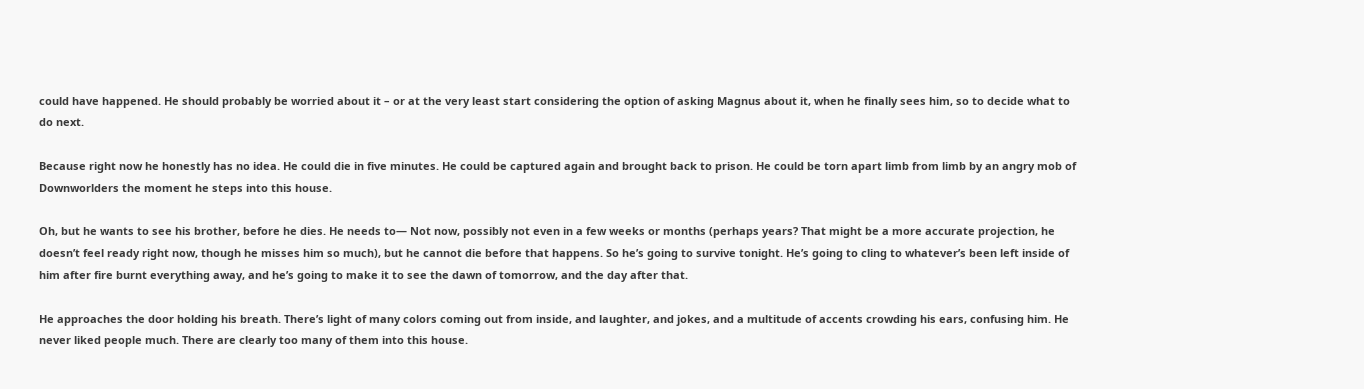could have happened. He should probably be worried about it – or at the very least start considering the option of asking Magnus about it, when he finally sees him, so to decide what to do next.

Because right now he honestly has no idea. He could die in five minutes. He could be captured again and brought back to prison. He could be torn apart limb from limb by an angry mob of Downworlders the moment he steps into this house.

Oh, but he wants to see his brother, before he dies. He needs to— Not now, possibly not even in a few weeks or months (perhaps years? That might be a more accurate projection, he doesn’t feel ready right now, though he misses him so much), but he cannot die before that happens. So he’s going to survive tonight. He’s going to cling to whatever’s been left inside of him after fire burnt everything away, and he’s going to make it to see the dawn of tomorrow, and the day after that.

He approaches the door holding his breath. There’s light of many colors coming out from inside, and laughter, and jokes, and a multitude of accents crowding his ears, confusing him. He never liked people much. There are clearly too many of them into this house.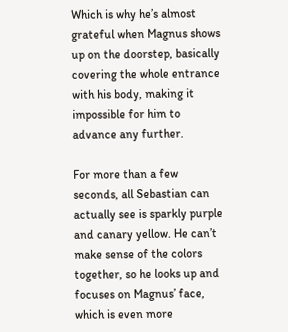Which is why he’s almost grateful when Magnus shows up on the doorstep, basically covering the whole entrance with his body, making it impossible for him to advance any further.

For more than a few seconds, all Sebastian can actually see is sparkly purple and canary yellow. He can’t make sense of the colors together, so he looks up and focuses on Magnus’ face, which is even more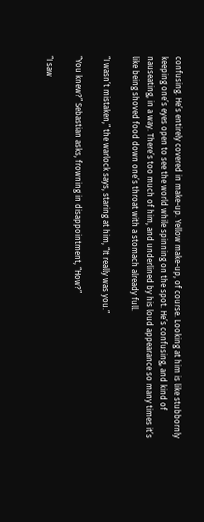confusing. He’s entirely covered in make-up. Yellow make-up, of course. Looking at him is like stubbornly keeping one’s eyes open to see the world while spinning on the spot. He’s confusing, and kind of nauseating, in a way. There’s too much of him, and underlined by his loud appearance so many times it’s like being shoved food down one’s throat with a stomach already full.

“I wasn’t mistaken,” the warlock says, staring at him, “It really was you.”

“You knew?” Sebastian asks, frowning in disappointment, “How?”

“I saw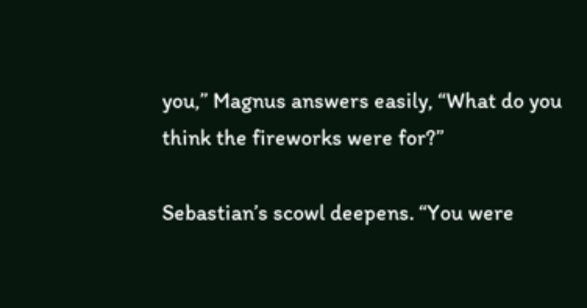you,” Magnus answers easily, “What do you think the fireworks were for?”

Sebastian’s scowl deepens. “You were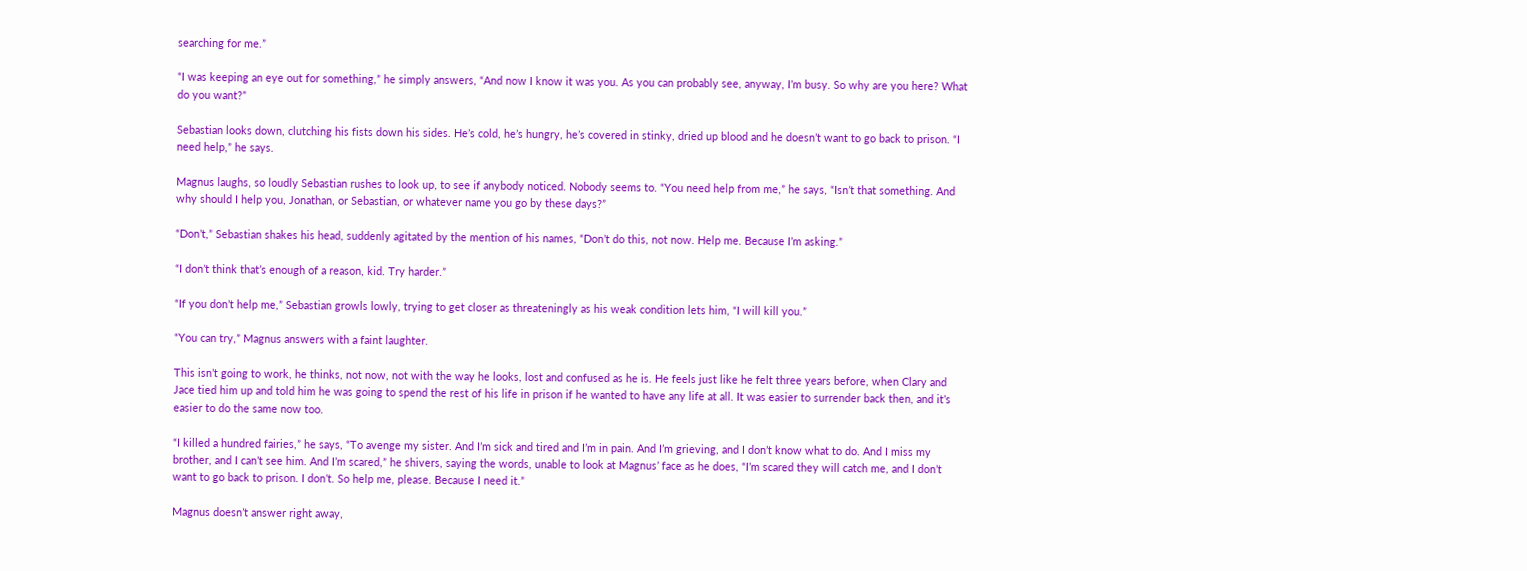searching for me.”

“I was keeping an eye out for something,” he simply answers, “And now I know it was you. As you can probably see, anyway, I’m busy. So why are you here? What do you want?”

Sebastian looks down, clutching his fists down his sides. He’s cold, he’s hungry, he’s covered in stinky, dried up blood and he doesn’t want to go back to prison. “I need help,” he says.

Magnus laughs, so loudly Sebastian rushes to look up, to see if anybody noticed. Nobody seems to. “You need help from me,” he says, “Isn’t that something. And why should I help you, Jonathan, or Sebastian, or whatever name you go by these days?”

“Don’t,” Sebastian shakes his head, suddenly agitated by the mention of his names, “Don’t do this, not now. Help me. Because I’m asking.”

“I don’t think that’s enough of a reason, kid. Try harder.”

“If you don’t help me,” Sebastian growls lowly, trying to get closer as threateningly as his weak condition lets him, “I will kill you.”

“You can try,” Magnus answers with a faint laughter.

This isn’t going to work, he thinks, not now, not with the way he looks, lost and confused as he is. He feels just like he felt three years before, when Clary and Jace tied him up and told him he was going to spend the rest of his life in prison if he wanted to have any life at all. It was easier to surrender back then, and it’s easier to do the same now too.

“I killed a hundred fairies,” he says, “To avenge my sister. And I’m sick and tired and I’m in pain. And I’m grieving, and I don’t know what to do. And I miss my brother, and I can’t see him. And I’m scared,” he shivers, saying the words, unable to look at Magnus’ face as he does, “I’m scared they will catch me, and I don’t want to go back to prison. I don’t. So help me, please. Because I need it.”

Magnus doesn’t answer right away,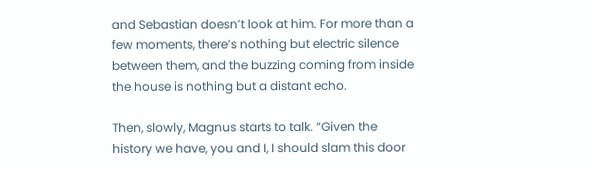and Sebastian doesn’t look at him. For more than a few moments, there’s nothing but electric silence between them, and the buzzing coming from inside the house is nothing but a distant echo.

Then, slowly, Magnus starts to talk. “Given the history we have, you and I, I should slam this door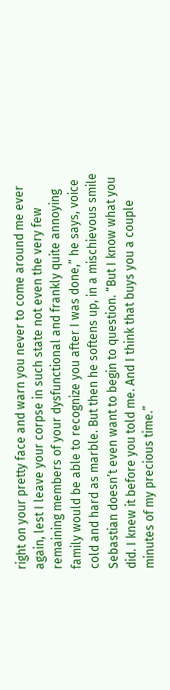right on your pretty face and warn you never to come around me ever again, lest I leave your corpse in such state not even the very few remaining members of your dysfunctional and frankly quite annoying family would be able to recognize you after I was done,” he says, voice cold and hard as marble. But then he softens up, in a mischievous smile Sebastian doesn’t even want to begin to question. “But I know what you did. I knew it before you told me. And I think that buys you a couple minutes of my precious time.”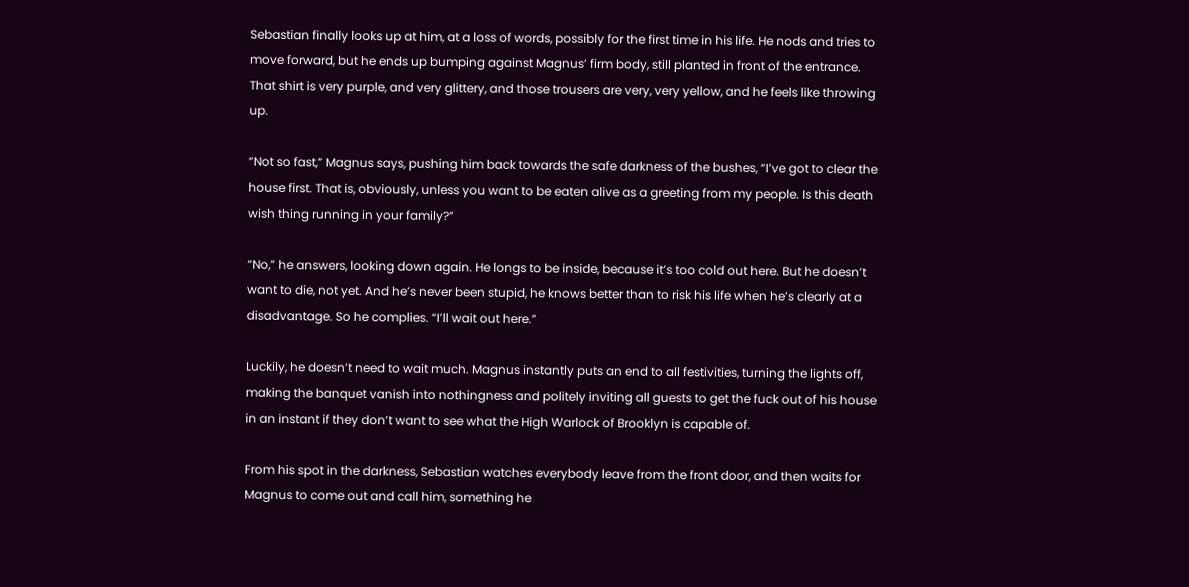Sebastian finally looks up at him, at a loss of words, possibly for the first time in his life. He nods and tries to move forward, but he ends up bumping against Magnus’ firm body, still planted in front of the entrance. That shirt is very purple, and very glittery, and those trousers are very, very yellow, and he feels like throwing up.

“Not so fast,” Magnus says, pushing him back towards the safe darkness of the bushes, “I’ve got to clear the house first. That is, obviously, unless you want to be eaten alive as a greeting from my people. Is this death wish thing running in your family?”

“No,” he answers, looking down again. He longs to be inside, because it’s too cold out here. But he doesn’t want to die, not yet. And he’s never been stupid, he knows better than to risk his life when he’s clearly at a disadvantage. So he complies. “I’ll wait out here.”

Luckily, he doesn’t need to wait much. Magnus instantly puts an end to all festivities, turning the lights off, making the banquet vanish into nothingness and politely inviting all guests to get the fuck out of his house in an instant if they don’t want to see what the High Warlock of Brooklyn is capable of.

From his spot in the darkness, Sebastian watches everybody leave from the front door, and then waits for Magnus to come out and call him, something he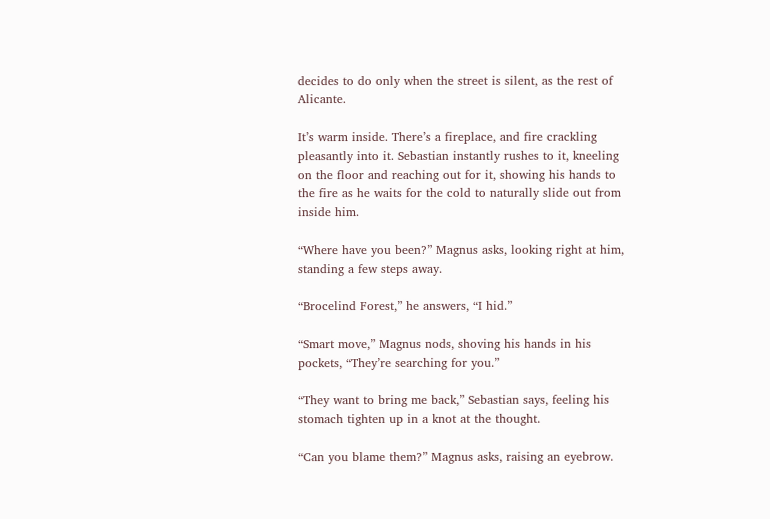decides to do only when the street is silent, as the rest of Alicante.

It’s warm inside. There’s a fireplace, and fire crackling pleasantly into it. Sebastian instantly rushes to it, kneeling on the floor and reaching out for it, showing his hands to the fire as he waits for the cold to naturally slide out from inside him.

“Where have you been?” Magnus asks, looking right at him, standing a few steps away.

“Brocelind Forest,” he answers, “I hid.”

“Smart move,” Magnus nods, shoving his hands in his pockets, “They’re searching for you.”

“They want to bring me back,” Sebastian says, feeling his stomach tighten up in a knot at the thought.

“Can you blame them?” Magnus asks, raising an eyebrow.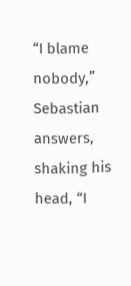“I blame nobody,” Sebastian answers, shaking his head, “I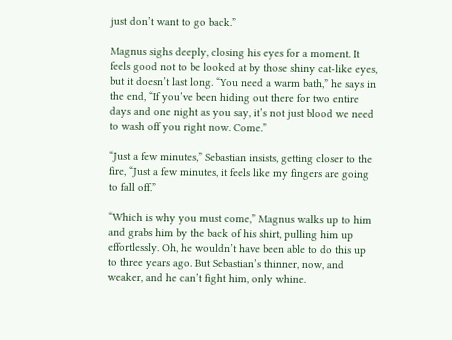just don’t want to go back.”

Magnus sighs deeply, closing his eyes for a moment. It feels good not to be looked at by those shiny cat-like eyes, but it doesn’t last long. “You need a warm bath,” he says in the end, “If you’ve been hiding out there for two entire days and one night as you say, it’s not just blood we need to wash off you right now. Come.”

“Just a few minutes,” Sebastian insists, getting closer to the fire, “Just a few minutes, it feels like my fingers are going to fall off.”

“Which is why you must come,” Magnus walks up to him and grabs him by the back of his shirt, pulling him up effortlessly. Oh, he wouldn’t have been able to do this up to three years ago. But Sebastian’s thinner, now, and weaker, and he can’t fight him, only whine.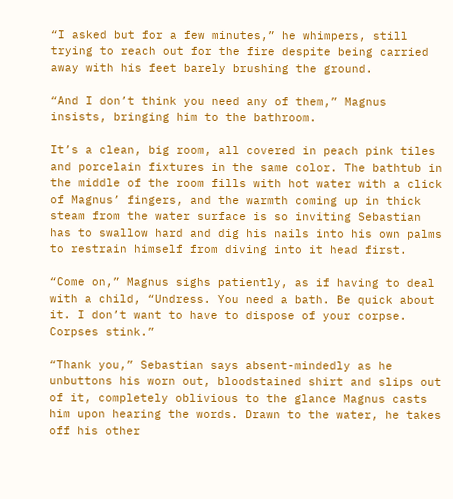“I asked but for a few minutes,” he whimpers, still trying to reach out for the fire despite being carried away with his feet barely brushing the ground.

“And I don’t think you need any of them,” Magnus insists, bringing him to the bathroom.

It’s a clean, big room, all covered in peach pink tiles and porcelain fixtures in the same color. The bathtub in the middle of the room fills with hot water with a click of Magnus’ fingers, and the warmth coming up in thick steam from the water surface is so inviting Sebastian has to swallow hard and dig his nails into his own palms to restrain himself from diving into it head first.

“Come on,” Magnus sighs patiently, as if having to deal with a child, “Undress. You need a bath. Be quick about it. I don’t want to have to dispose of your corpse. Corpses stink.”

“Thank you,” Sebastian says absent-mindedly as he unbuttons his worn out, bloodstained shirt and slips out of it, completely oblivious to the glance Magnus casts him upon hearing the words. Drawn to the water, he takes off his other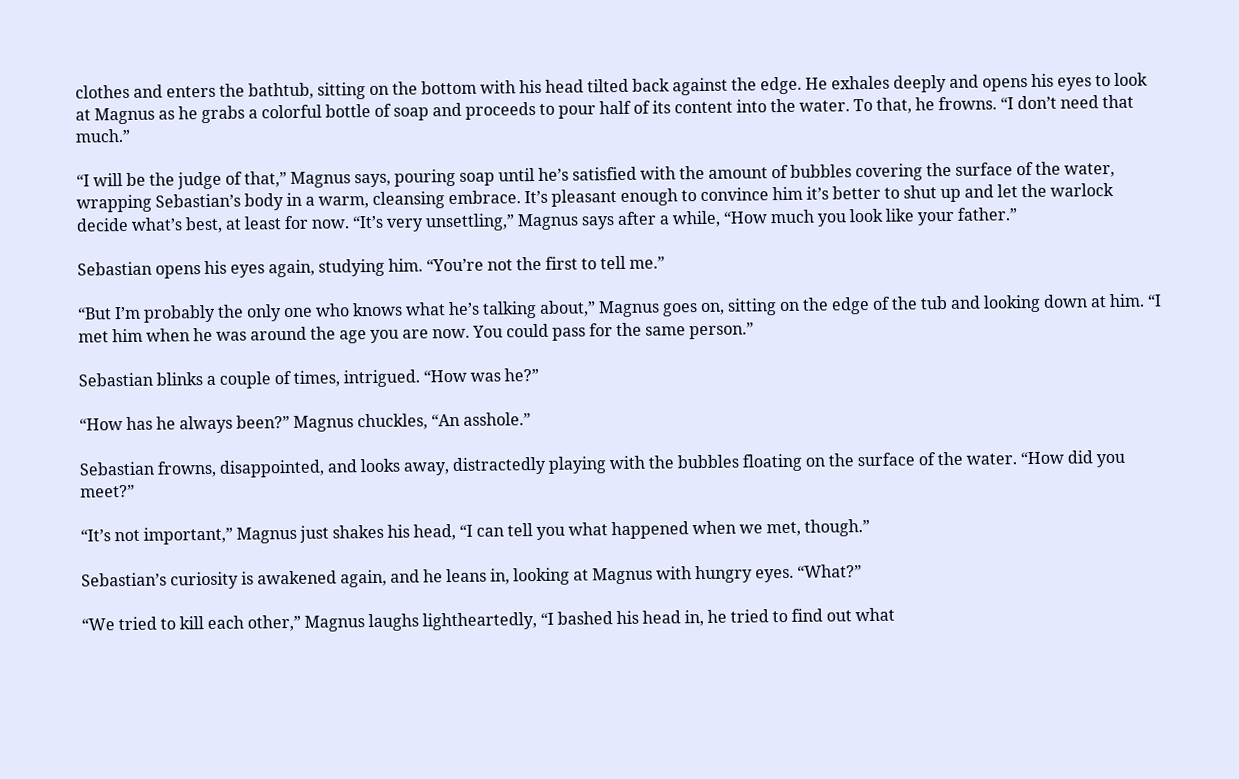clothes and enters the bathtub, sitting on the bottom with his head tilted back against the edge. He exhales deeply and opens his eyes to look at Magnus as he grabs a colorful bottle of soap and proceeds to pour half of its content into the water. To that, he frowns. “I don’t need that much.”

“I will be the judge of that,” Magnus says, pouring soap until he’s satisfied with the amount of bubbles covering the surface of the water, wrapping Sebastian’s body in a warm, cleansing embrace. It’s pleasant enough to convince him it’s better to shut up and let the warlock decide what’s best, at least for now. “It’s very unsettling,” Magnus says after a while, “How much you look like your father.”

Sebastian opens his eyes again, studying him. “You’re not the first to tell me.”

“But I’m probably the only one who knows what he’s talking about,” Magnus goes on, sitting on the edge of the tub and looking down at him. “I met him when he was around the age you are now. You could pass for the same person.”

Sebastian blinks a couple of times, intrigued. “How was he?”

“How has he always been?” Magnus chuckles, “An asshole.”

Sebastian frowns, disappointed, and looks away, distractedly playing with the bubbles floating on the surface of the water. “How did you meet?”

“It’s not important,” Magnus just shakes his head, “I can tell you what happened when we met, though.”

Sebastian’s curiosity is awakened again, and he leans in, looking at Magnus with hungry eyes. “What?”

“We tried to kill each other,” Magnus laughs lightheartedly, “I bashed his head in, he tried to find out what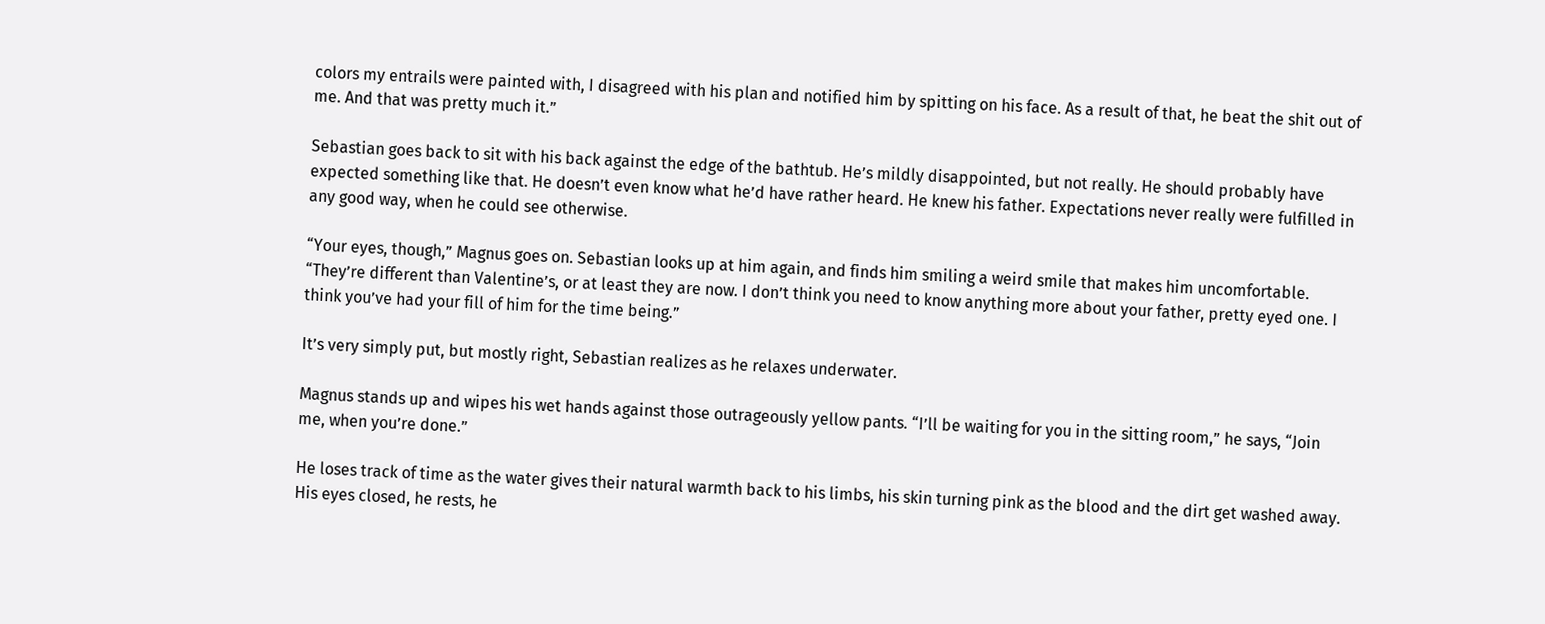colors my entrails were painted with, I disagreed with his plan and notified him by spitting on his face. As a result of that, he beat the shit out of me. And that was pretty much it.”

Sebastian goes back to sit with his back against the edge of the bathtub. He’s mildly disappointed, but not really. He should probably have expected something like that. He doesn’t even know what he’d have rather heard. He knew his father. Expectations never really were fulfilled in any good way, when he could see otherwise.

“Your eyes, though,” Magnus goes on. Sebastian looks up at him again, and finds him smiling a weird smile that makes him uncomfortable. “They’re different than Valentine’s, or at least they are now. I don’t think you need to know anything more about your father, pretty eyed one. I think you’ve had your fill of him for the time being.”

It’s very simply put, but mostly right, Sebastian realizes as he relaxes underwater.

Magnus stands up and wipes his wet hands against those outrageously yellow pants. “I’ll be waiting for you in the sitting room,” he says, “Join me, when you’re done.”

He loses track of time as the water gives their natural warmth back to his limbs, his skin turning pink as the blood and the dirt get washed away. His eyes closed, he rests, he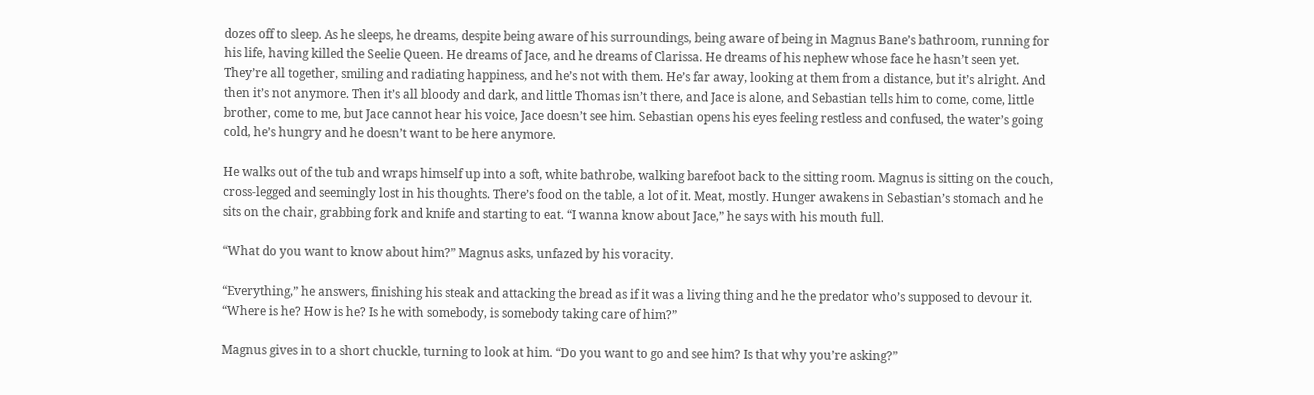dozes off to sleep. As he sleeps, he dreams, despite being aware of his surroundings, being aware of being in Magnus Bane’s bathroom, running for his life, having killed the Seelie Queen. He dreams of Jace, and he dreams of Clarissa. He dreams of his nephew whose face he hasn’t seen yet. They’re all together, smiling and radiating happiness, and he’s not with them. He’s far away, looking at them from a distance, but it’s alright. And then it’s not anymore. Then it’s all bloody and dark, and little Thomas isn’t there, and Jace is alone, and Sebastian tells him to come, come, little brother, come to me, but Jace cannot hear his voice, Jace doesn’t see him. Sebastian opens his eyes feeling restless and confused, the water’s going cold, he’s hungry and he doesn’t want to be here anymore.

He walks out of the tub and wraps himself up into a soft, white bathrobe, walking barefoot back to the sitting room. Magnus is sitting on the couch, cross-legged and seemingly lost in his thoughts. There’s food on the table, a lot of it. Meat, mostly. Hunger awakens in Sebastian’s stomach and he sits on the chair, grabbing fork and knife and starting to eat. “I wanna know about Jace,” he says with his mouth full.

“What do you want to know about him?” Magnus asks, unfazed by his voracity.

“Everything,” he answers, finishing his steak and attacking the bread as if it was a living thing and he the predator who’s supposed to devour it. “Where is he? How is he? Is he with somebody, is somebody taking care of him?”

Magnus gives in to a short chuckle, turning to look at him. “Do you want to go and see him? Is that why you’re asking?”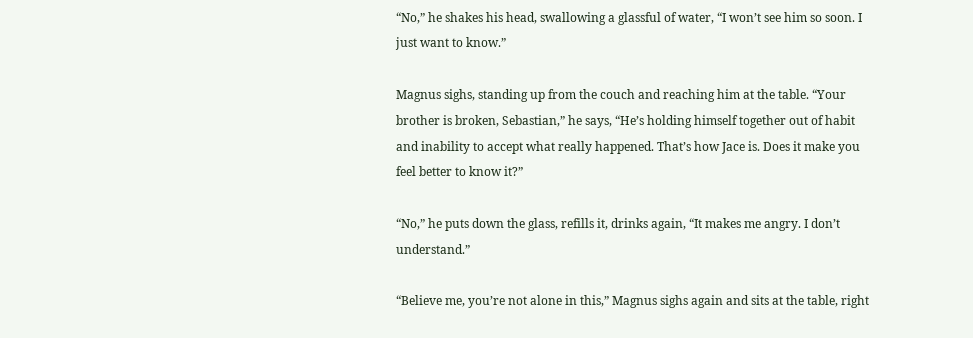“No,” he shakes his head, swallowing a glassful of water, “I won’t see him so soon. I just want to know.”

Magnus sighs, standing up from the couch and reaching him at the table. “Your brother is broken, Sebastian,” he says, “He’s holding himself together out of habit and inability to accept what really happened. That’s how Jace is. Does it make you feel better to know it?”

“No,” he puts down the glass, refills it, drinks again, “It makes me angry. I don’t understand.”

“Believe me, you’re not alone in this,” Magnus sighs again and sits at the table, right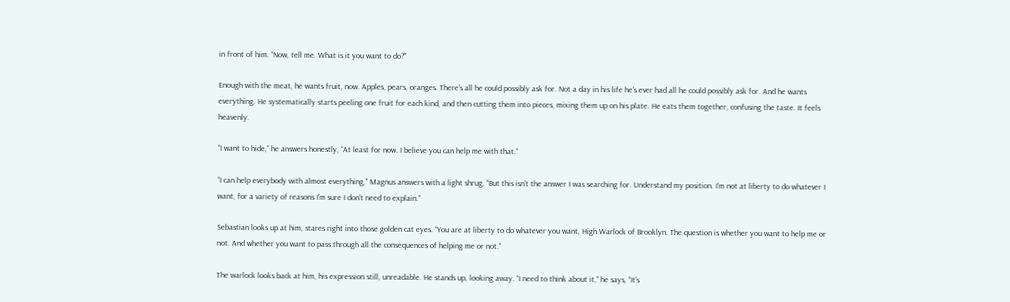in front of him. “Now, tell me. What is it you want to do?”

Enough with the meat, he wants fruit, now. Apples, pears, oranges. There’s all he could possibly ask for. Not a day in his life he’s ever had all he could possibly ask for. And he wants everything. He systematically starts peeling one fruit for each kind, and then cutting them into pieces, mixing them up on his plate. He eats them together, confusing the taste. It feels heavenly.

“I want to hide,” he answers honestly, “At least for now. I believe you can help me with that.”

“I can help everybody with almost everything,” Magnus answers with a light shrug, “But this isn’t the answer I was searching for. Understand my position. I’m not at liberty to do whatever I want, for a variety of reasons I’m sure I don’t need to explain.”

Sebastian looks up at him, stares right into those golden cat eyes. “You are at liberty to do whatever you want, High Warlock of Brooklyn. The question is whether you want to help me or not. And whether you want to pass through all the consequences of helping me or not.”

The warlock looks back at him, his expression still, unreadable. He stands up, looking away. “I need to think about it,” he says, “It’s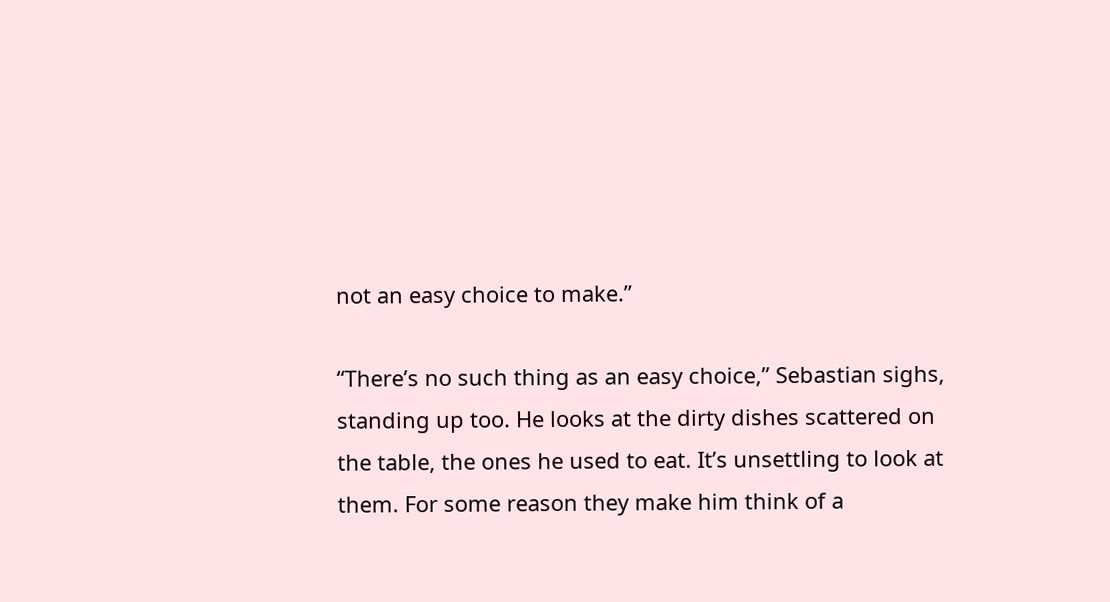not an easy choice to make.”

“There’s no such thing as an easy choice,” Sebastian sighs, standing up too. He looks at the dirty dishes scattered on the table, the ones he used to eat. It’s unsettling to look at them. For some reason they make him think of a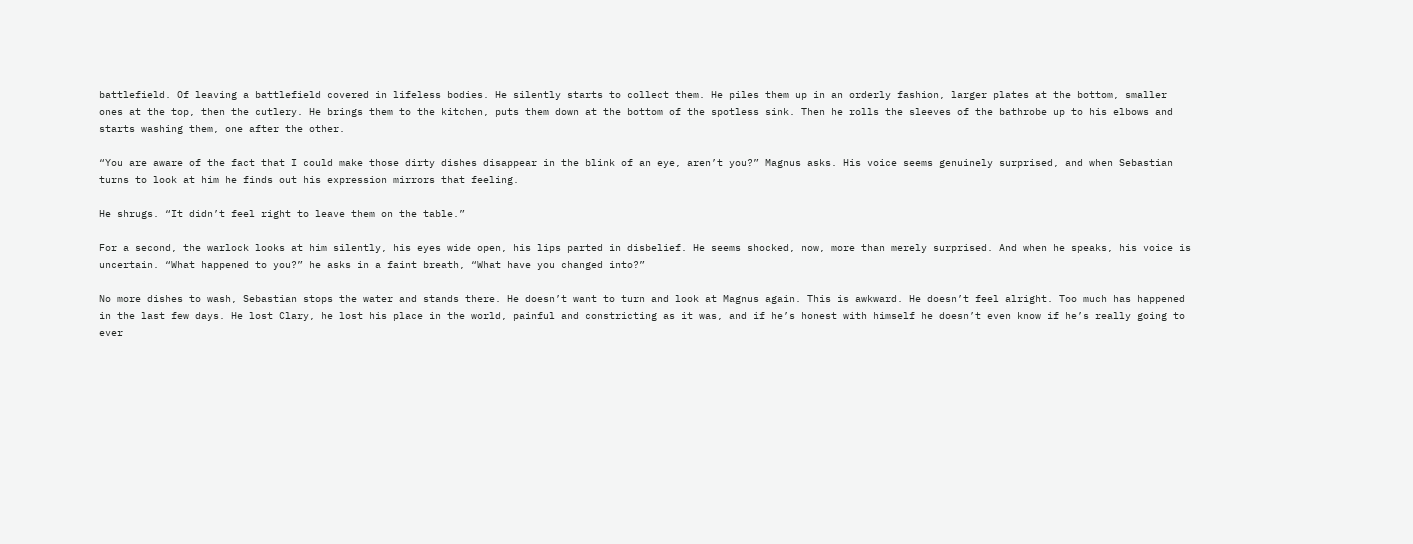battlefield. Of leaving a battlefield covered in lifeless bodies. He silently starts to collect them. He piles them up in an orderly fashion, larger plates at the bottom, smaller ones at the top, then the cutlery. He brings them to the kitchen, puts them down at the bottom of the spotless sink. Then he rolls the sleeves of the bathrobe up to his elbows and starts washing them, one after the other.

“You are aware of the fact that I could make those dirty dishes disappear in the blink of an eye, aren’t you?” Magnus asks. His voice seems genuinely surprised, and when Sebastian turns to look at him he finds out his expression mirrors that feeling.

He shrugs. “It didn’t feel right to leave them on the table.”

For a second, the warlock looks at him silently, his eyes wide open, his lips parted in disbelief. He seems shocked, now, more than merely surprised. And when he speaks, his voice is uncertain. “What happened to you?” he asks in a faint breath, “What have you changed into?”

No more dishes to wash, Sebastian stops the water and stands there. He doesn’t want to turn and look at Magnus again. This is awkward. He doesn’t feel alright. Too much has happened in the last few days. He lost Clary, he lost his place in the world, painful and constricting as it was, and if he’s honest with himself he doesn’t even know if he’s really going to ever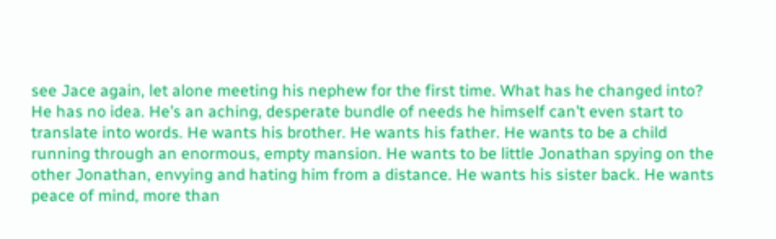see Jace again, let alone meeting his nephew for the first time. What has he changed into? He has no idea. He’s an aching, desperate bundle of needs he himself can’t even start to translate into words. He wants his brother. He wants his father. He wants to be a child running through an enormous, empty mansion. He wants to be little Jonathan spying on the other Jonathan, envying and hating him from a distance. He wants his sister back. He wants peace of mind, more than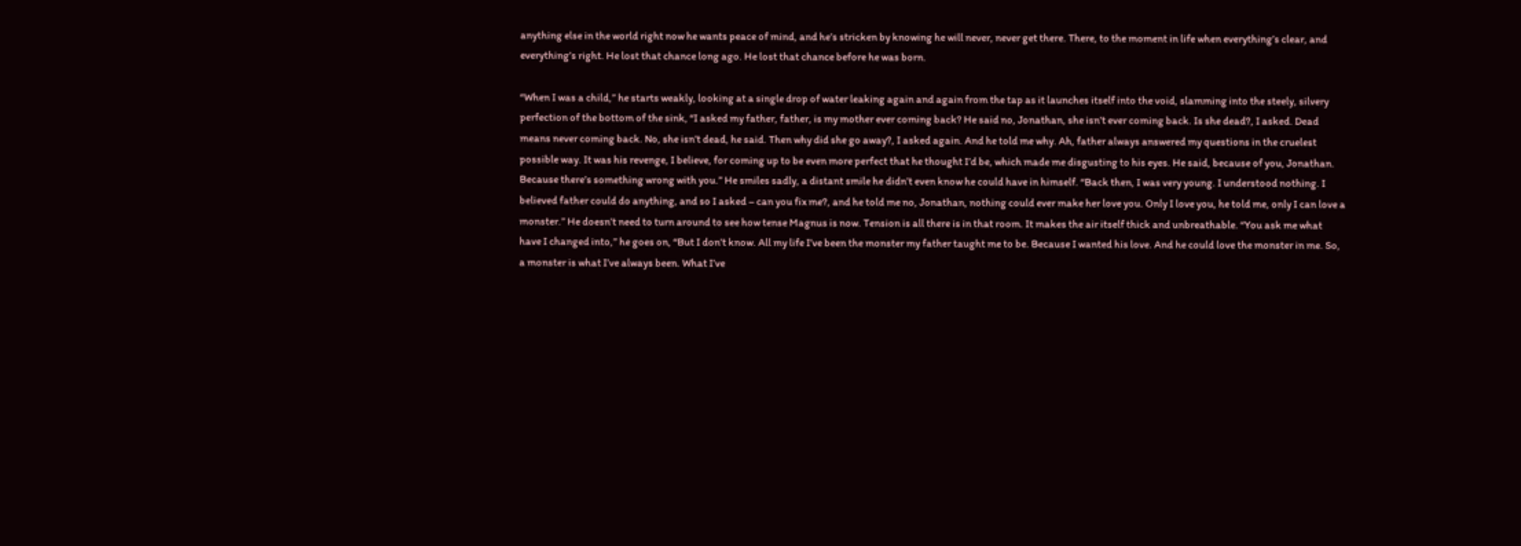anything else in the world right now he wants peace of mind, and he’s stricken by knowing he will never, never get there. There, to the moment in life when everything’s clear, and everything’s right. He lost that chance long ago. He lost that chance before he was born.

“When I was a child,” he starts weakly, looking at a single drop of water leaking again and again from the tap as it launches itself into the void, slamming into the steely, silvery perfection of the bottom of the sink, “I asked my father, father, is my mother ever coming back? He said no, Jonathan, she isn’t ever coming back. Is she dead?, I asked. Dead means never coming back. No, she isn’t dead, he said. Then why did she go away?, I asked again. And he told me why. Ah, father always answered my questions in the cruelest possible way. It was his revenge, I believe, for coming up to be even more perfect that he thought I’d be, which made me disgusting to his eyes. He said, because of you, Jonathan. Because there’s something wrong with you.” He smiles sadly, a distant smile he didn’t even know he could have in himself. “Back then, I was very young. I understood nothing. I believed father could do anything, and so I asked – can you fix me?, and he told me no, Jonathan, nothing could ever make her love you. Only I love you, he told me, only I can love a monster.” He doesn’t need to turn around to see how tense Magnus is now. Tension is all there is in that room. It makes the air itself thick and unbreathable. “You ask me what have I changed into,” he goes on, “But I don’t know. All my life I’ve been the monster my father taught me to be. Because I wanted his love. And he could love the monster in me. So, a monster is what I’ve always been. What I’ve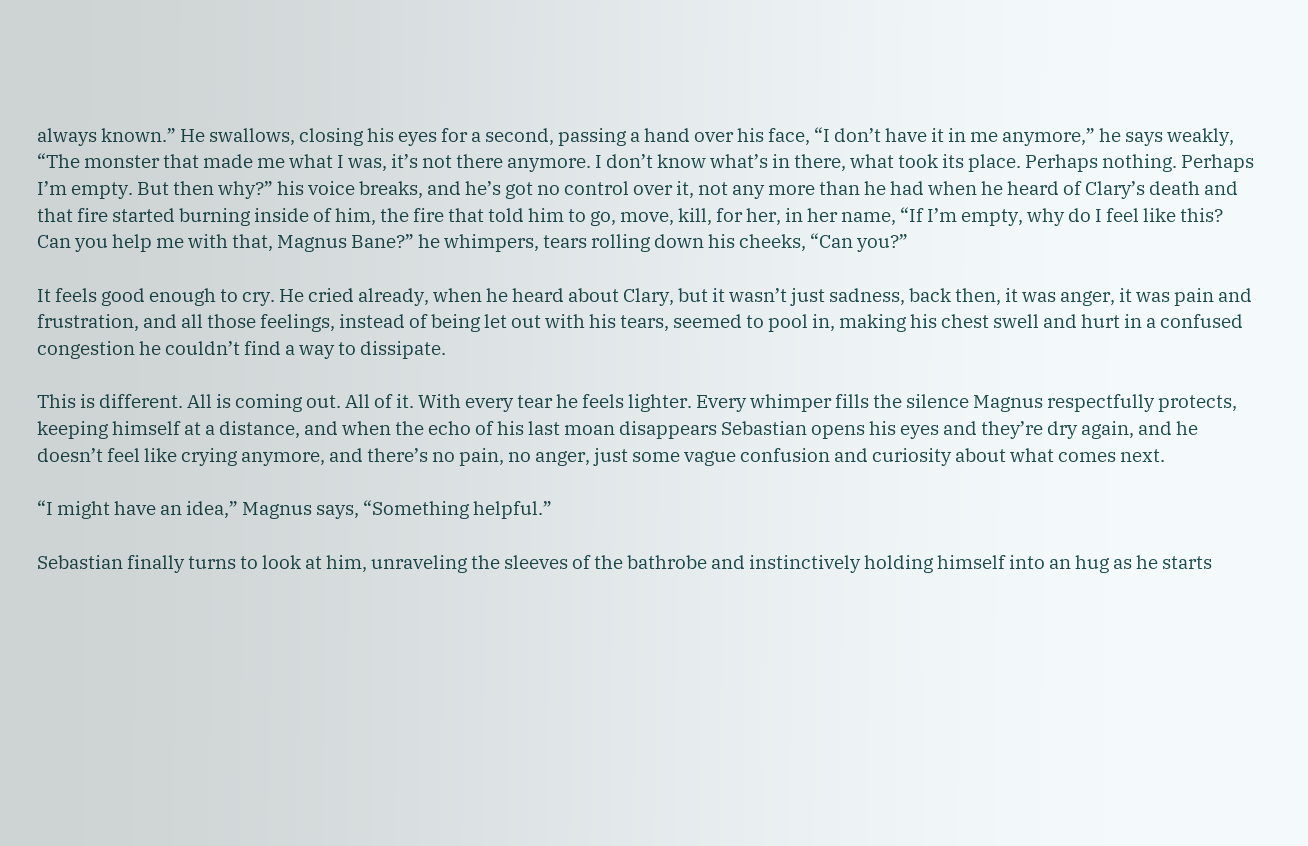always known.” He swallows, closing his eyes for a second, passing a hand over his face, “I don’t have it in me anymore,” he says weakly, “The monster that made me what I was, it’s not there anymore. I don’t know what’s in there, what took its place. Perhaps nothing. Perhaps I’m empty. But then why?” his voice breaks, and he’s got no control over it, not any more than he had when he heard of Clary’s death and that fire started burning inside of him, the fire that told him to go, move, kill, for her, in her name, “If I’m empty, why do I feel like this? Can you help me with that, Magnus Bane?” he whimpers, tears rolling down his cheeks, “Can you?”

It feels good enough to cry. He cried already, when he heard about Clary, but it wasn’t just sadness, back then, it was anger, it was pain and frustration, and all those feelings, instead of being let out with his tears, seemed to pool in, making his chest swell and hurt in a confused congestion he couldn’t find a way to dissipate.

This is different. All is coming out. All of it. With every tear he feels lighter. Every whimper fills the silence Magnus respectfully protects, keeping himself at a distance, and when the echo of his last moan disappears Sebastian opens his eyes and they’re dry again, and he doesn’t feel like crying anymore, and there’s no pain, no anger, just some vague confusion and curiosity about what comes next.

“I might have an idea,” Magnus says, “Something helpful.”

Sebastian finally turns to look at him, unraveling the sleeves of the bathrobe and instinctively holding himself into an hug as he starts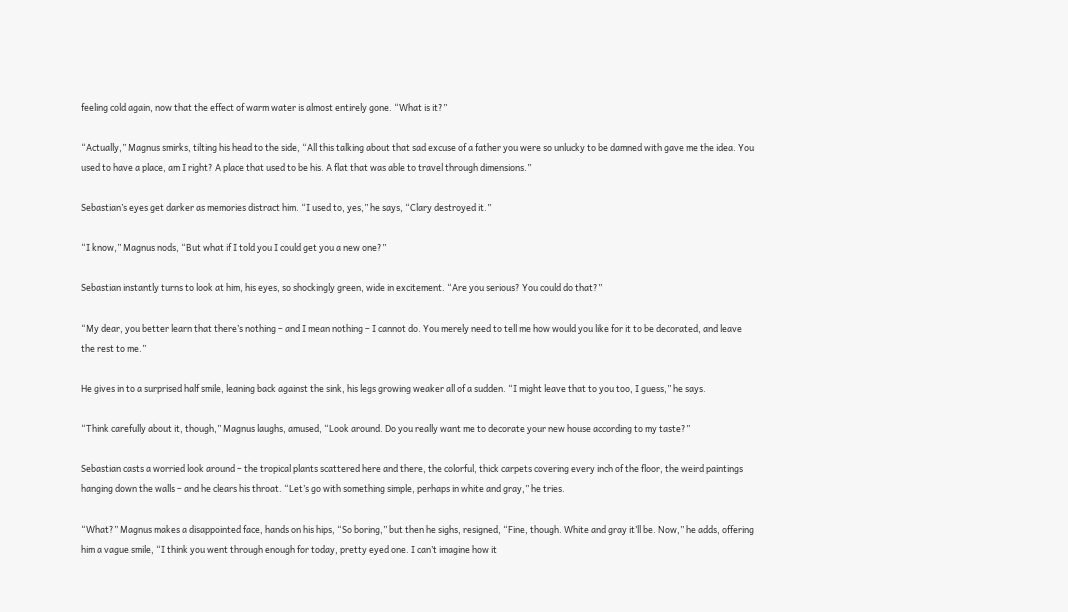feeling cold again, now that the effect of warm water is almost entirely gone. “What is it?”

“Actually,” Magnus smirks, tilting his head to the side, “All this talking about that sad excuse of a father you were so unlucky to be damned with gave me the idea. You used to have a place, am I right? A place that used to be his. A flat that was able to travel through dimensions.”

Sebastian’s eyes get darker as memories distract him. “I used to, yes,” he says, “Clary destroyed it.”

“I know,” Magnus nods, “But what if I told you I could get you a new one?”

Sebastian instantly turns to look at him, his eyes, so shockingly green, wide in excitement. “Are you serious? You could do that?”

“My dear, you better learn that there’s nothing – and I mean nothing – I cannot do. You merely need to tell me how would you like for it to be decorated, and leave the rest to me.”

He gives in to a surprised half smile, leaning back against the sink, his legs growing weaker all of a sudden. “I might leave that to you too, I guess,” he says.

“Think carefully about it, though,” Magnus laughs, amused, “Look around. Do you really want me to decorate your new house according to my taste?”

Sebastian casts a worried look around – the tropical plants scattered here and there, the colorful, thick carpets covering every inch of the floor, the weird paintings hanging down the walls – and he clears his throat. “Let’s go with something simple, perhaps in white and gray,” he tries.

“What?” Magnus makes a disappointed face, hands on his hips, “So boring,” but then he sighs, resigned, “Fine, though. White and gray it’ll be. Now,” he adds, offering him a vague smile, “I think you went through enough for today, pretty eyed one. I can’t imagine how it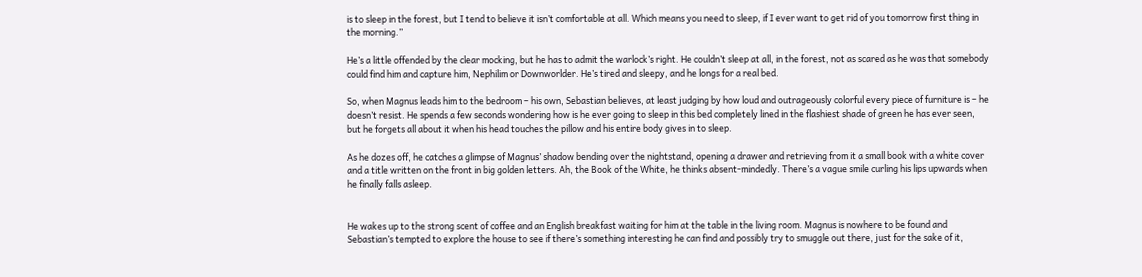is to sleep in the forest, but I tend to believe it isn’t comfortable at all. Which means you need to sleep, if I ever want to get rid of you tomorrow first thing in the morning.”

He’s a little offended by the clear mocking, but he has to admit the warlock’s right. He couldn’t sleep at all, in the forest, not as scared as he was that somebody could find him and capture him, Nephilim or Downworlder. He’s tired and sleepy, and he longs for a real bed.

So, when Magnus leads him to the bedroom – his own, Sebastian believes, at least judging by how loud and outrageously colorful every piece of furniture is – he doesn’t resist. He spends a few seconds wondering how is he ever going to sleep in this bed completely lined in the flashiest shade of green he has ever seen, but he forgets all about it when his head touches the pillow and his entire body gives in to sleep.

As he dozes off, he catches a glimpse of Magnus’ shadow bending over the nightstand, opening a drawer and retrieving from it a small book with a white cover and a title written on the front in big golden letters. Ah, the Book of the White, he thinks absent-mindedly. There’s a vague smile curling his lips upwards when he finally falls asleep.


He wakes up to the strong scent of coffee and an English breakfast waiting for him at the table in the living room. Magnus is nowhere to be found and Sebastian’s tempted to explore the house to see if there’s something interesting he can find and possibly try to smuggle out there, just for the sake of it,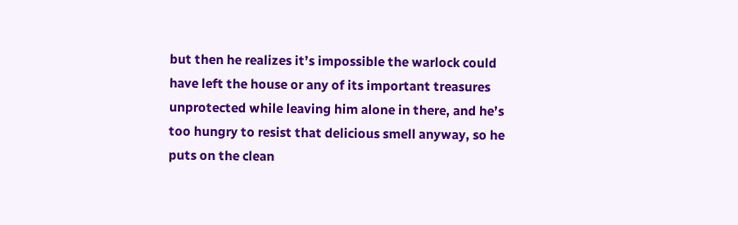but then he realizes it’s impossible the warlock could have left the house or any of its important treasures unprotected while leaving him alone in there, and he’s too hungry to resist that delicious smell anyway, so he puts on the clean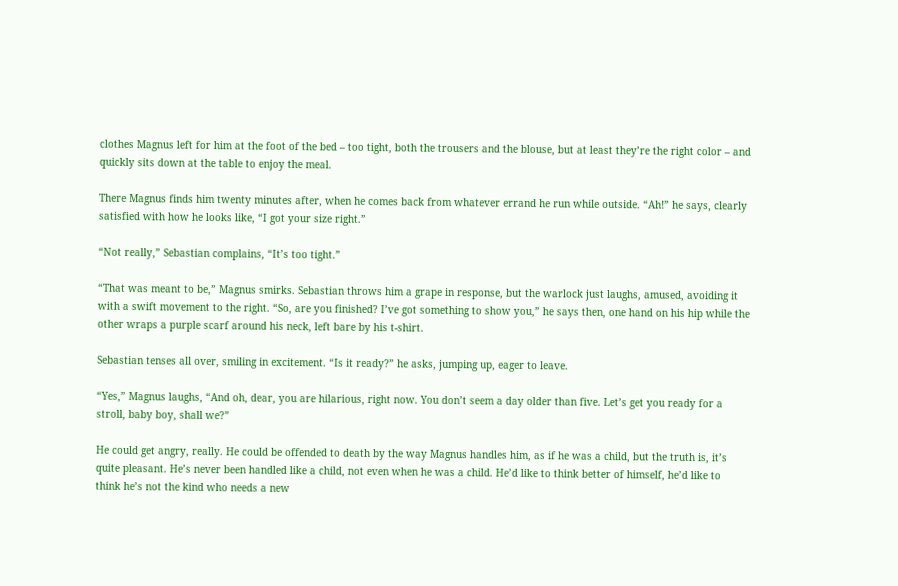clothes Magnus left for him at the foot of the bed – too tight, both the trousers and the blouse, but at least they’re the right color – and quickly sits down at the table to enjoy the meal.

There Magnus finds him twenty minutes after, when he comes back from whatever errand he run while outside. “Ah!” he says, clearly satisfied with how he looks like, “I got your size right.”

“Not really,” Sebastian complains, “It’s too tight.”

“That was meant to be,” Magnus smirks. Sebastian throws him a grape in response, but the warlock just laughs, amused, avoiding it with a swift movement to the right. “So, are you finished? I’ve got something to show you,” he says then, one hand on his hip while the other wraps a purple scarf around his neck, left bare by his t-shirt.

Sebastian tenses all over, smiling in excitement. “Is it ready?” he asks, jumping up, eager to leave.

“Yes,” Magnus laughs, “And oh, dear, you are hilarious, right now. You don’t seem a day older than five. Let’s get you ready for a stroll, baby boy, shall we?”

He could get angry, really. He could be offended to death by the way Magnus handles him, as if he was a child, but the truth is, it’s quite pleasant. He’s never been handled like a child, not even when he was a child. He’d like to think better of himself, he’d like to think he’s not the kind who needs a new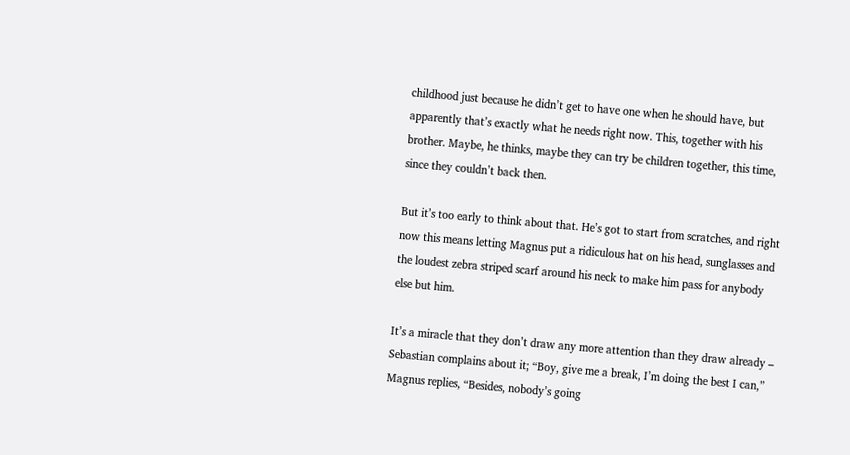childhood just because he didn’t get to have one when he should have, but apparently that’s exactly what he needs right now. This, together with his brother. Maybe, he thinks, maybe they can try be children together, this time, since they couldn’t back then.

But it’s too early to think about that. He’s got to start from scratches, and right now this means letting Magnus put a ridiculous hat on his head, sunglasses and the loudest zebra striped scarf around his neck to make him pass for anybody else but him.

It’s a miracle that they don’t draw any more attention than they draw already – Sebastian complains about it; “Boy, give me a break, I’m doing the best I can,” Magnus replies, “Besides, nobody’s going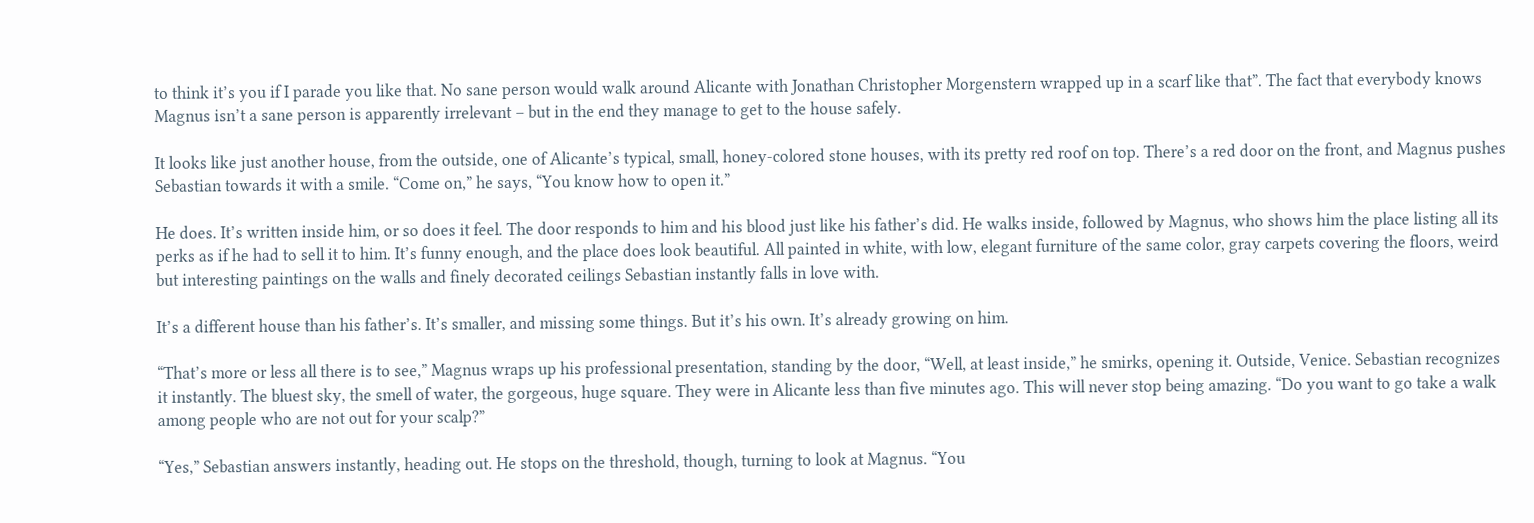to think it’s you if I parade you like that. No sane person would walk around Alicante with Jonathan Christopher Morgenstern wrapped up in a scarf like that”. The fact that everybody knows Magnus isn’t a sane person is apparently irrelevant – but in the end they manage to get to the house safely.

It looks like just another house, from the outside, one of Alicante’s typical, small, honey-colored stone houses, with its pretty red roof on top. There’s a red door on the front, and Magnus pushes Sebastian towards it with a smile. “Come on,” he says, “You know how to open it.”

He does. It’s written inside him, or so does it feel. The door responds to him and his blood just like his father’s did. He walks inside, followed by Magnus, who shows him the place listing all its perks as if he had to sell it to him. It’s funny enough, and the place does look beautiful. All painted in white, with low, elegant furniture of the same color, gray carpets covering the floors, weird but interesting paintings on the walls and finely decorated ceilings Sebastian instantly falls in love with.

It’s a different house than his father’s. It’s smaller, and missing some things. But it’s his own. It’s already growing on him.

“That’s more or less all there is to see,” Magnus wraps up his professional presentation, standing by the door, “Well, at least inside,” he smirks, opening it. Outside, Venice. Sebastian recognizes it instantly. The bluest sky, the smell of water, the gorgeous, huge square. They were in Alicante less than five minutes ago. This will never stop being amazing. “Do you want to go take a walk among people who are not out for your scalp?”

“Yes,” Sebastian answers instantly, heading out. He stops on the threshold, though, turning to look at Magnus. “You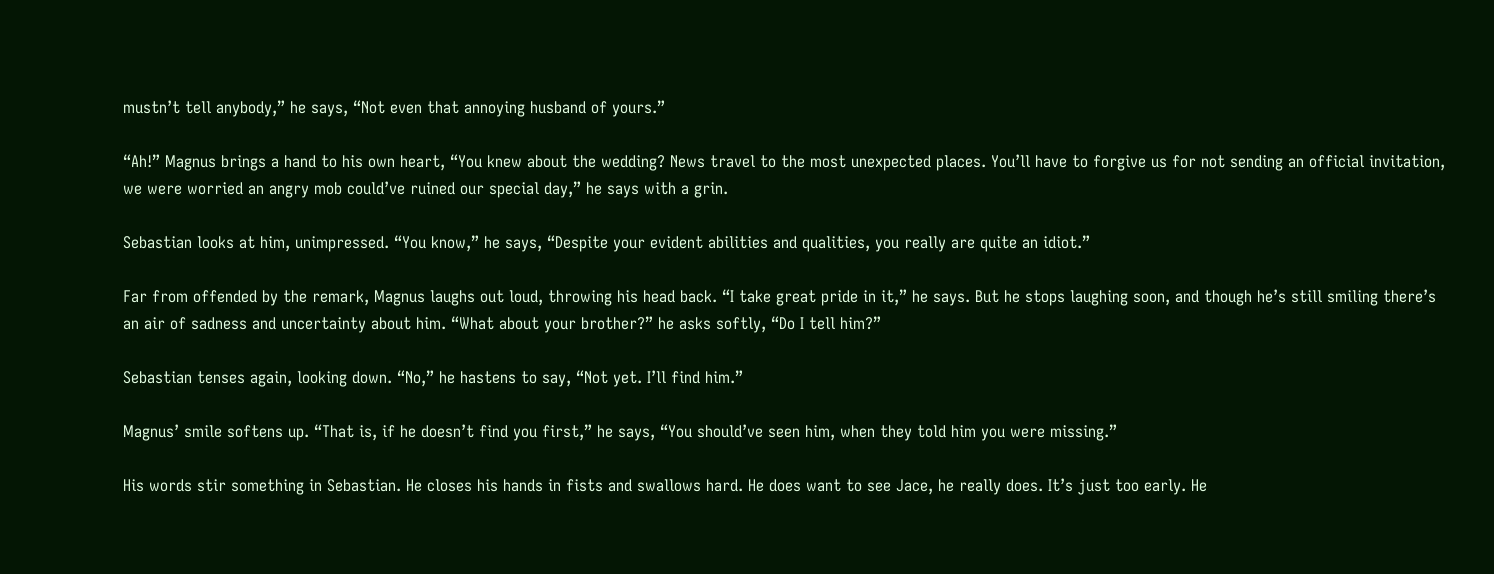mustn’t tell anybody,” he says, “Not even that annoying husband of yours.”

“Ah!” Magnus brings a hand to his own heart, “You knew about the wedding? News travel to the most unexpected places. You’ll have to forgive us for not sending an official invitation, we were worried an angry mob could’ve ruined our special day,” he says with a grin.

Sebastian looks at him, unimpressed. “You know,” he says, “Despite your evident abilities and qualities, you really are quite an idiot.”

Far from offended by the remark, Magnus laughs out loud, throwing his head back. “I take great pride in it,” he says. But he stops laughing soon, and though he’s still smiling there’s an air of sadness and uncertainty about him. “What about your brother?” he asks softly, “Do I tell him?”

Sebastian tenses again, looking down. “No,” he hastens to say, “Not yet. I’ll find him.”

Magnus’ smile softens up. “That is, if he doesn’t find you first,” he says, “You should’ve seen him, when they told him you were missing.”

His words stir something in Sebastian. He closes his hands in fists and swallows hard. He does want to see Jace, he really does. It’s just too early. He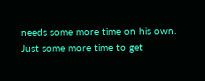needs some more time on his own. Just some more time to get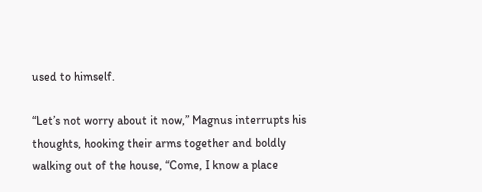used to himself.

“Let’s not worry about it now,” Magnus interrupts his thoughts, hooking their arms together and boldly walking out of the house, “Come, I know a place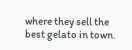where they sell the best gelato in town.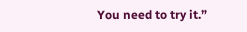You need to try it.”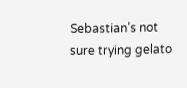Sebastian’s not sure trying gelato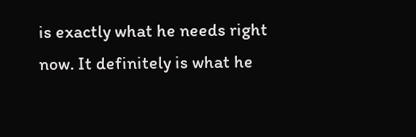is exactly what he needs right now. It definitely is what he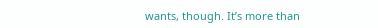wants, though. It’s more than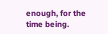enough, for the time being.